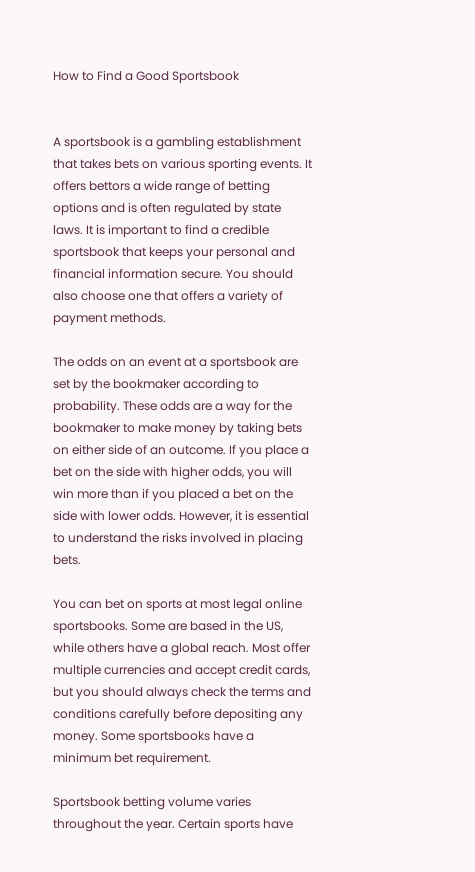How to Find a Good Sportsbook


A sportsbook is a gambling establishment that takes bets on various sporting events. It offers bettors a wide range of betting options and is often regulated by state laws. It is important to find a credible sportsbook that keeps your personal and financial information secure. You should also choose one that offers a variety of payment methods.

The odds on an event at a sportsbook are set by the bookmaker according to probability. These odds are a way for the bookmaker to make money by taking bets on either side of an outcome. If you place a bet on the side with higher odds, you will win more than if you placed a bet on the side with lower odds. However, it is essential to understand the risks involved in placing bets.

You can bet on sports at most legal online sportsbooks. Some are based in the US, while others have a global reach. Most offer multiple currencies and accept credit cards, but you should always check the terms and conditions carefully before depositing any money. Some sportsbooks have a minimum bet requirement.

Sportsbook betting volume varies throughout the year. Certain sports have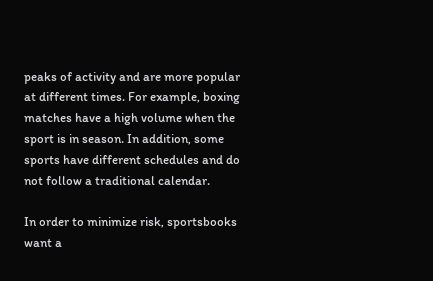peaks of activity and are more popular at different times. For example, boxing matches have a high volume when the sport is in season. In addition, some sports have different schedules and do not follow a traditional calendar.

In order to minimize risk, sportsbooks want a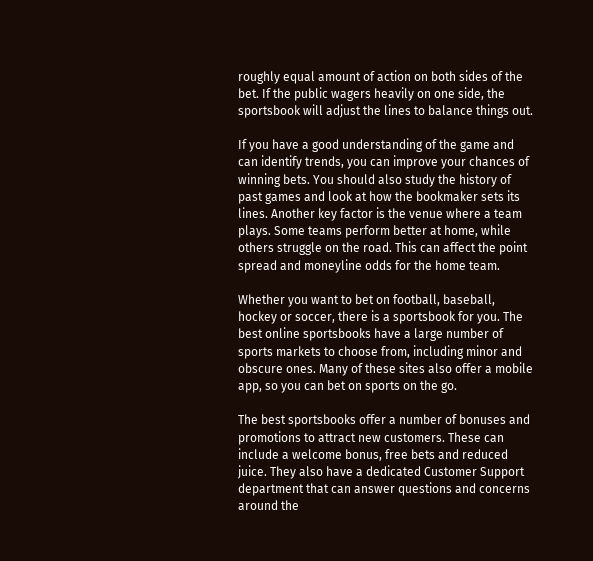roughly equal amount of action on both sides of the bet. If the public wagers heavily on one side, the sportsbook will adjust the lines to balance things out.

If you have a good understanding of the game and can identify trends, you can improve your chances of winning bets. You should also study the history of past games and look at how the bookmaker sets its lines. Another key factor is the venue where a team plays. Some teams perform better at home, while others struggle on the road. This can affect the point spread and moneyline odds for the home team.

Whether you want to bet on football, baseball, hockey or soccer, there is a sportsbook for you. The best online sportsbooks have a large number of sports markets to choose from, including minor and obscure ones. Many of these sites also offer a mobile app, so you can bet on sports on the go.

The best sportsbooks offer a number of bonuses and promotions to attract new customers. These can include a welcome bonus, free bets and reduced juice. They also have a dedicated Customer Support department that can answer questions and concerns around the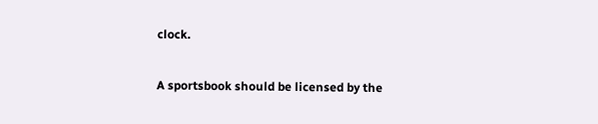clock.

A sportsbook should be licensed by the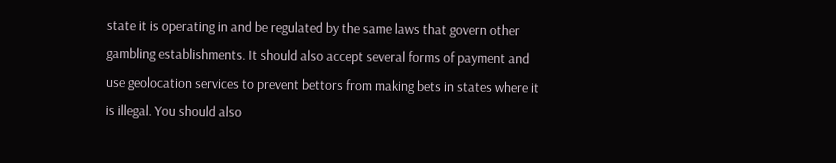state it is operating in and be regulated by the same laws that govern other gambling establishments. It should also accept several forms of payment and use geolocation services to prevent bettors from making bets in states where it is illegal. You should also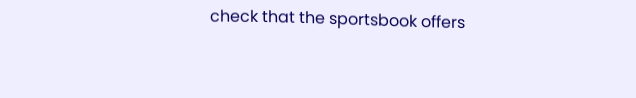check that the sportsbook offers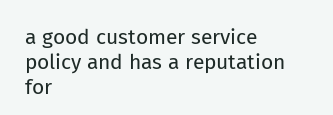a good customer service policy and has a reputation for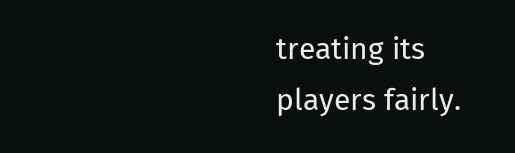treating its players fairly.